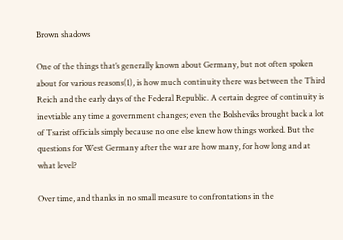Brown shadows

One of the things that’s generally known about Germany, but not often spoken about for various reasons(1), is how much continuity there was between the Third Reich and the early days of the Federal Republic. A certain degree of continuity is inevtiable any time a government changes; even the Bolsheviks brought back a lot of Tsarist officials simply because no one else knew how things worked. But the questions for West Germany after the war are how many, for how long and at what level?

Over time, and thanks in no small measure to confrontations in the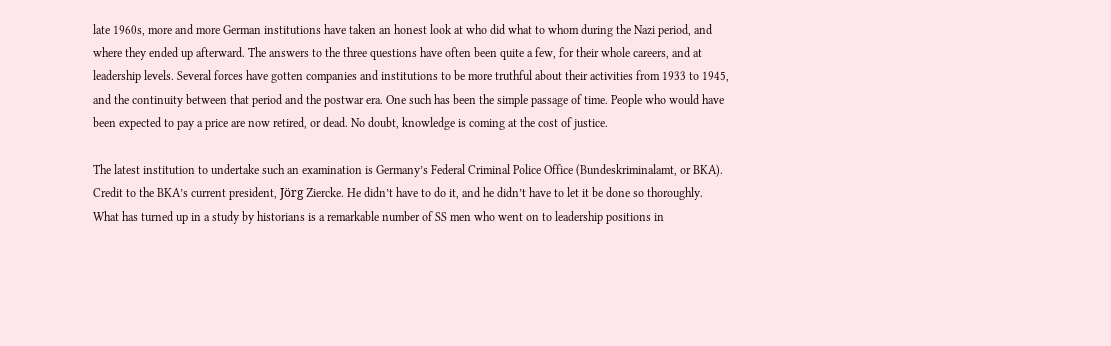late 1960s, more and more German institutions have taken an honest look at who did what to whom during the Nazi period, and where they ended up afterward. The answers to the three questions have often been quite a few, for their whole careers, and at leadership levels. Several forces have gotten companies and institutions to be more truthful about their activities from 1933 to 1945, and the continuity between that period and the postwar era. One such has been the simple passage of time. People who would have been expected to pay a price are now retired, or dead. No doubt, knowledge is coming at the cost of justice.

The latest institution to undertake such an examination is Germany’s Federal Criminal Police Office (Bundeskriminalamt, or BKA). Credit to the BKA’s current president, Jörg Ziercke. He didn’t have to do it, and he didn’t have to let it be done so thoroughly. What has turned up in a study by historians is a remarkable number of SS men who went on to leadership positions in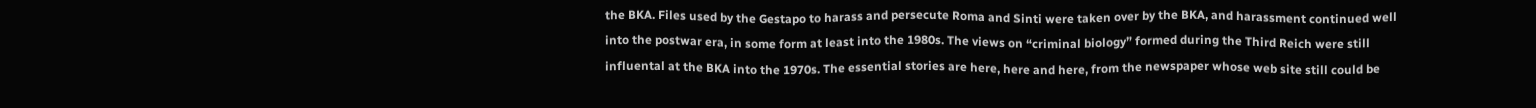the BKA. Files used by the Gestapo to harass and persecute Roma and Sinti were taken over by the BKA, and harassment continued well into the postwar era, in some form at least into the 1980s. The views on “criminal biology” formed during the Third Reich were still influental at the BKA into the 1970s. The essential stories are here, here and here, from the newspaper whose web site still could be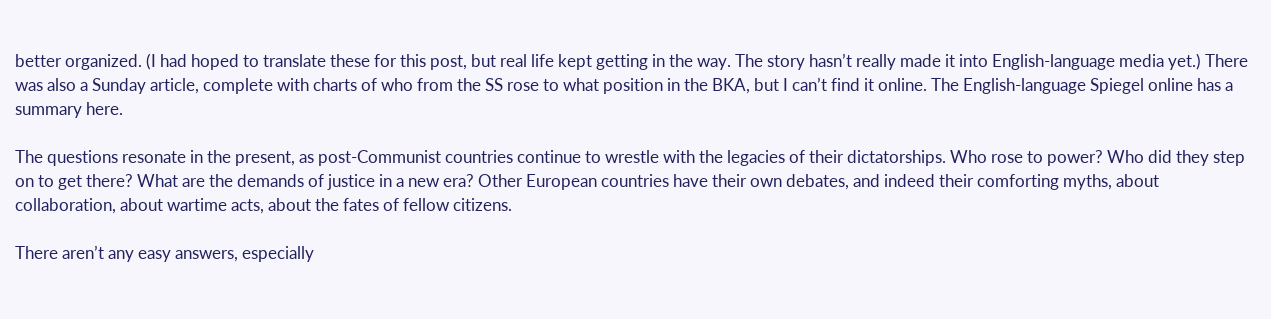better organized. (I had hoped to translate these for this post, but real life kept getting in the way. The story hasn’t really made it into English-language media yet.) There was also a Sunday article, complete with charts of who from the SS rose to what position in the BKA, but I can’t find it online. The English-language Spiegel online has a summary here.

The questions resonate in the present, as post-Communist countries continue to wrestle with the legacies of their dictatorships. Who rose to power? Who did they step on to get there? What are the demands of justice in a new era? Other European countries have their own debates, and indeed their comforting myths, about collaboration, about wartime acts, about the fates of fellow citizens.

There aren’t any easy answers, especially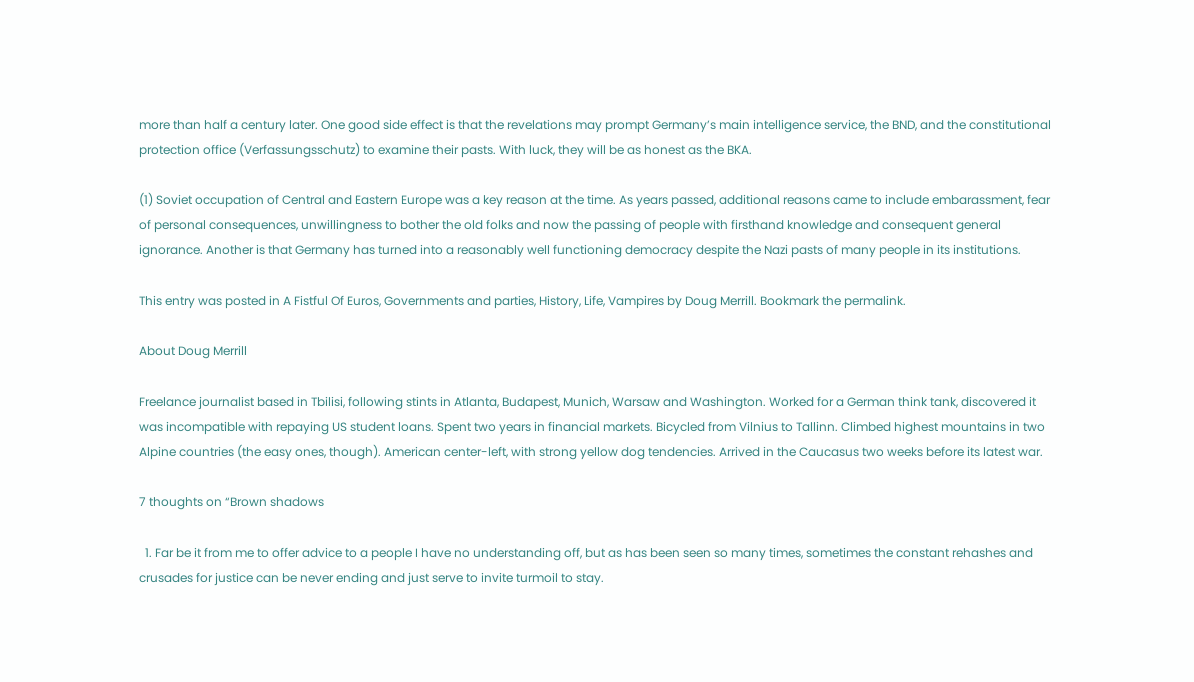more than half a century later. One good side effect is that the revelations may prompt Germany’s main intelligence service, the BND, and the constitutional protection office (Verfassungsschutz) to examine their pasts. With luck, they will be as honest as the BKA.

(1) Soviet occupation of Central and Eastern Europe was a key reason at the time. As years passed, additional reasons came to include embarassment, fear of personal consequences, unwillingness to bother the old folks and now the passing of people with firsthand knowledge and consequent general ignorance. Another is that Germany has turned into a reasonably well functioning democracy despite the Nazi pasts of many people in its institutions.

This entry was posted in A Fistful Of Euros, Governments and parties, History, Life, Vampires by Doug Merrill. Bookmark the permalink.

About Doug Merrill

Freelance journalist based in Tbilisi, following stints in Atlanta, Budapest, Munich, Warsaw and Washington. Worked for a German think tank, discovered it was incompatible with repaying US student loans. Spent two years in financial markets. Bicycled from Vilnius to Tallinn. Climbed highest mountains in two Alpine countries (the easy ones, though). American center-left, with strong yellow dog tendencies. Arrived in the Caucasus two weeks before its latest war.

7 thoughts on “Brown shadows

  1. Far be it from me to offer advice to a people I have no understanding off, but as has been seen so many times, sometimes the constant rehashes and crusades for justice can be never ending and just serve to invite turmoil to stay.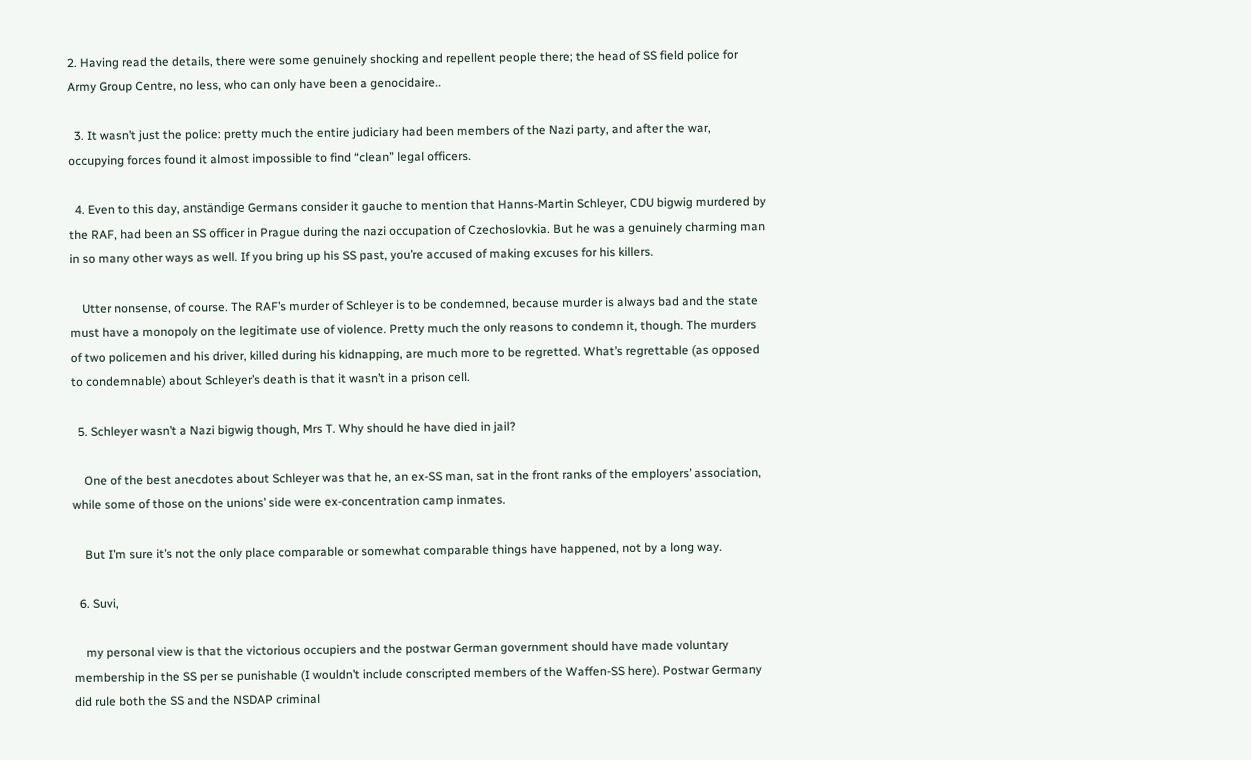2. Having read the details, there were some genuinely shocking and repellent people there; the head of SS field police for Army Group Centre, no less, who can only have been a genocidaire..

  3. It wasn’t just the police: pretty much the entire judiciary had been members of the Nazi party, and after the war, occupying forces found it almost impossible to find “clean” legal officers.

  4. Even to this day, anständige Germans consider it gauche to mention that Hanns-Martin Schleyer, CDU bigwig murdered by the RAF, had been an SS officer in Prague during the nazi occupation of Czechoslovkia. But he was a genuinely charming man in so many other ways as well. If you bring up his SS past, you’re accused of making excuses for his killers.

    Utter nonsense, of course. The RAF’s murder of Schleyer is to be condemned, because murder is always bad and the state must have a monopoly on the legitimate use of violence. Pretty much the only reasons to condemn it, though. The murders of two policemen and his driver, killed during his kidnapping, are much more to be regretted. What’s regrettable (as opposed to condemnable) about Schleyer’s death is that it wasn’t in a prison cell.

  5. Schleyer wasn’t a Nazi bigwig though, Mrs T. Why should he have died in jail?

    One of the best anecdotes about Schleyer was that he, an ex-SS man, sat in the front ranks of the employers’ association, while some of those on the unions’ side were ex-concentration camp inmates.

    But I’m sure it’s not the only place comparable or somewhat comparable things have happened, not by a long way.

  6. Suvi,

    my personal view is that the victorious occupiers and the postwar German government should have made voluntary membership in the SS per se punishable (I wouldn’t include conscripted members of the Waffen-SS here). Postwar Germany did rule both the SS and the NSDAP criminal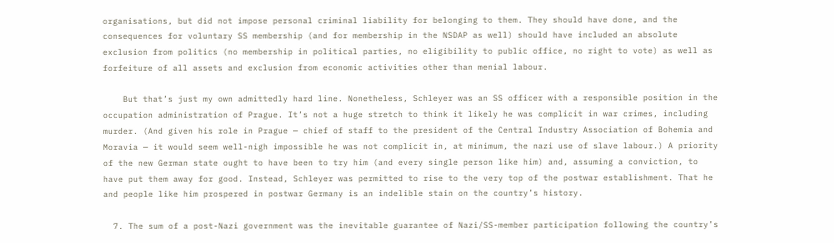organisations, but did not impose personal criminal liability for belonging to them. They should have done, and the consequences for voluntary SS membership (and for membership in the NSDAP as well) should have included an absolute exclusion from politics (no membership in political parties, no eligibility to public office, no right to vote) as well as forfeiture of all assets and exclusion from economic activities other than menial labour.

    But that’s just my own admittedly hard line. Nonetheless, Schleyer was an SS officer with a responsible position in the occupation administration of Prague. It’s not a huge stretch to think it likely he was complicit in war crimes, including murder. (And given his role in Prague — chief of staff to the president of the Central Industry Association of Bohemia and Moravia — it would seem well-nigh impossible he was not complicit in, at minimum, the nazi use of slave labour.) A priority of the new German state ought to have been to try him (and every single person like him) and, assuming a conviction, to have put them away for good. Instead, Schleyer was permitted to rise to the very top of the postwar establishment. That he and people like him prospered in postwar Germany is an indelible stain on the country’s history.

  7. The sum of a post-Nazi government was the inevitable guarantee of Nazi/SS-member participation following the country’s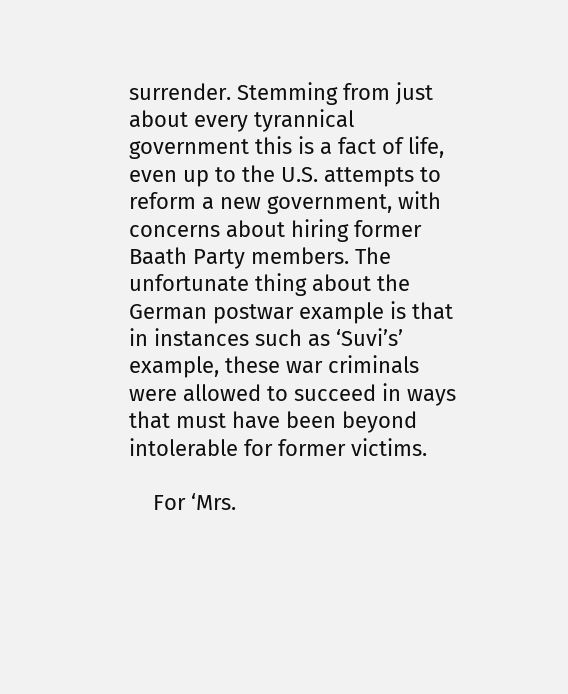surrender. Stemming from just about every tyrannical government this is a fact of life, even up to the U.S. attempts to reform a new government, with concerns about hiring former Baath Party members. The unfortunate thing about the German postwar example is that in instances such as ‘Suvi’s’ example, these war criminals were allowed to succeed in ways that must have been beyond intolerable for former victims.

    For ‘Mrs.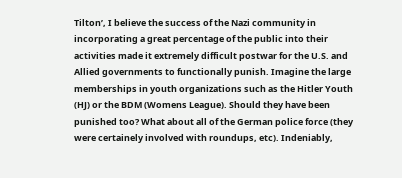Tilton’, I believe the success of the Nazi community in incorporating a great percentage of the public into their activities made it extremely difficult postwar for the U.S. and Allied governments to functionally punish. Imagine the large memberships in youth organizations such as the Hitler Youth (HJ) or the BDM (Womens League). Should they have been punished too? What about all of the German police force (they were certainely involved with roundups, etc). Indeniably,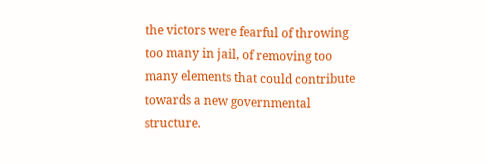the victors were fearful of throwing too many in jail, of removing too many elements that could contribute towards a new governmental structure.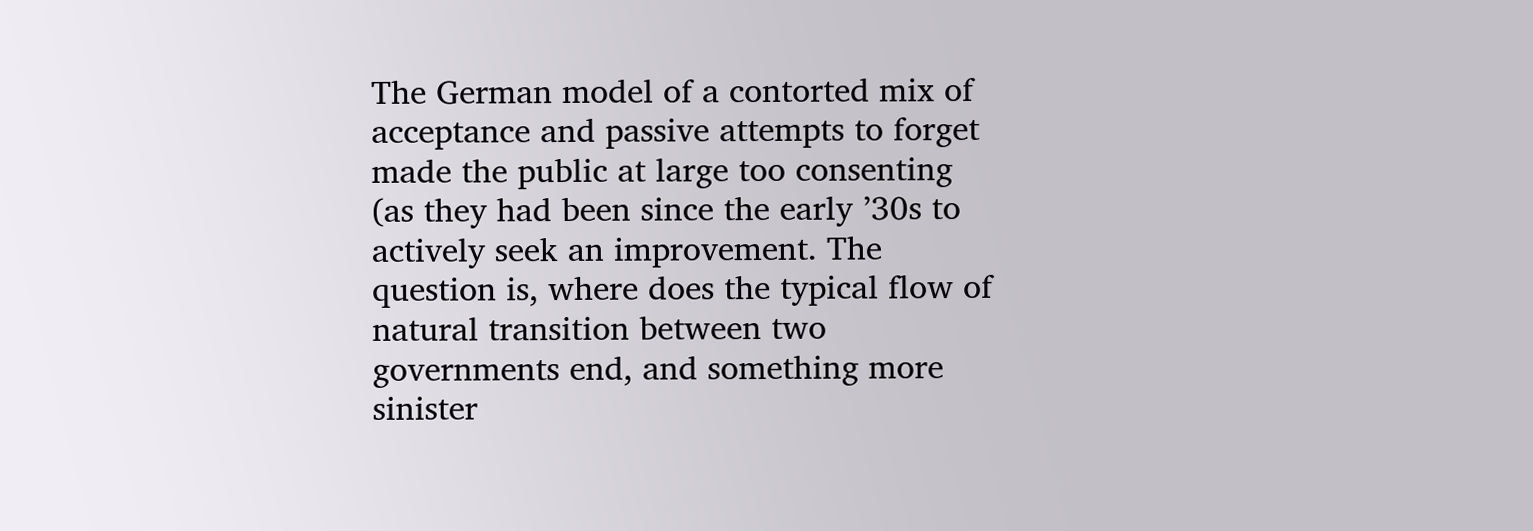The German model of a contorted mix of acceptance and passive attempts to forget made the public at large too consenting (as they had been since the early ’30s to actively seek an improvement. The question is, where does the typical flow of natural transition between two governments end, and something more sinister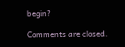begin?

Comments are closed.